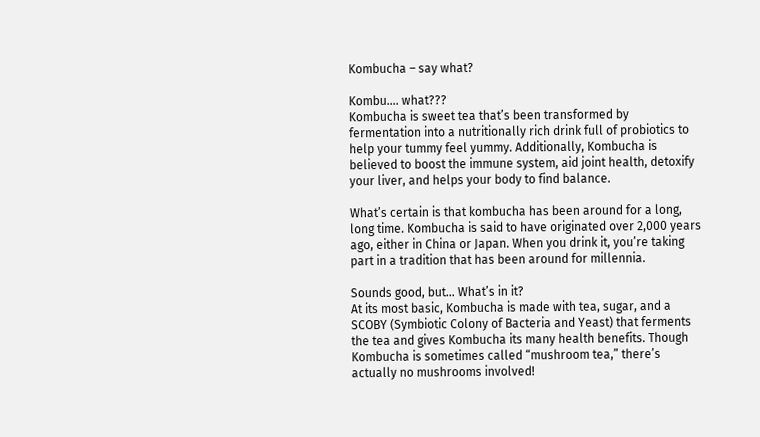Kombucha – say what?

Kombu…. what???
Kombucha is sweet tea that’s been transformed by fermentation into a nutritionally rich drink full of probiotics to help your tummy feel yummy. Additionally, Kombucha is believed to boost the immune system, aid joint health, detoxify your liver, and helps your body to find balance.

What’s certain is that kombucha has been around for a long, long time. Kombucha is said to have originated over 2,000 years ago, either in China or Japan. When you drink it, you’re taking part in a tradition that has been around for millennia.

Sounds good, but… What’s in it?
At its most basic, Kombucha is made with tea, sugar, and a SCOBY (Symbiotic Colony of Bacteria and Yeast) that ferments the tea and gives Kombucha its many health benefits. Though Kombucha is sometimes called “mushroom tea,” there’s actually no mushrooms involved!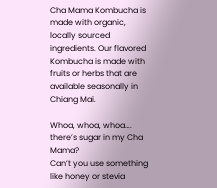Cha Mama Kombucha is made with organic, locally sourced ingredients. Our flavored Kombucha is made with fruits or herbs that are available seasonally in Chiang Mai.

Whoa, whoa, whoa…. there’s sugar in my Cha Mama?
Can’t you use something like honey or stevia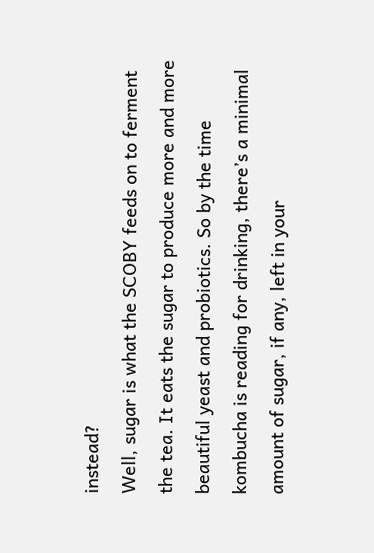instead?
Well, sugar is what the SCOBY feeds on to ferment the tea. It eats the sugar to produce more and more beautiful yeast and probiotics. So by the time kombucha is reading for drinking, there’s a minimal amount of sugar, if any, left in your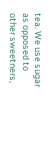tea. We use sugar as opposed to other sweetners,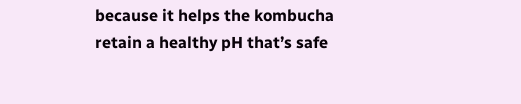because it helps the kombucha retain a healthy pH that’s safe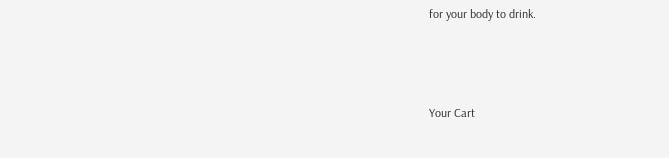for your body to drink.



Your Cart